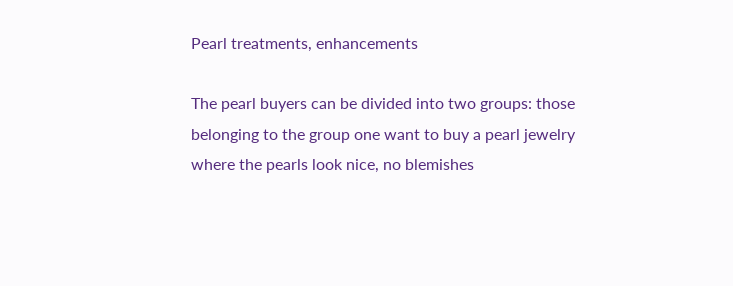Pearl treatments, enhancements

The pearl buyers can be divided into two groups: those belonging to the group one want to buy a pearl jewelry where the pearls look nice, no blemishes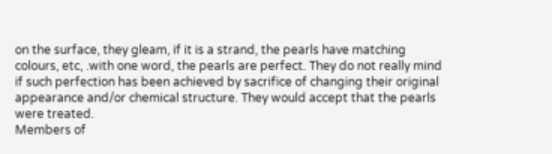on the surface, they gleam, if it is a strand, the pearls have matching colours, etc, .with one word, the pearls are perfect. They do not really mind if such perfection has been achieved by sacrifice of changing their original appearance and/or chemical structure. They would accept that the pearls were treated.
Members of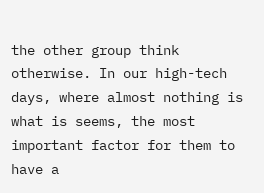the other group think otherwise. In our high-tech days, where almost nothing is what is seems, the most important factor for them to have a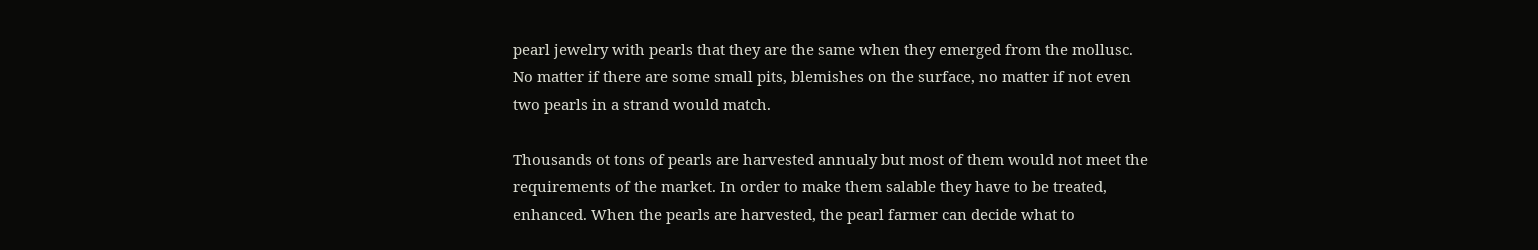pearl jewelry with pearls that they are the same when they emerged from the mollusc. No matter if there are some small pits, blemishes on the surface, no matter if not even two pearls in a strand would match.

Thousands ot tons of pearls are harvested annualy but most of them would not meet the requirements of the market. In order to make them salable they have to be treated, enhanced. When the pearls are harvested, the pearl farmer can decide what to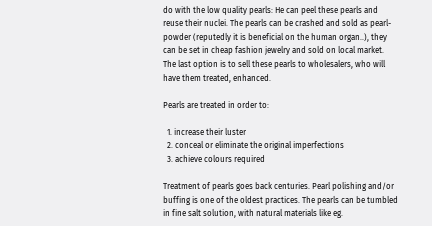do with the low quality pearls: He can peel these pearls and reuse their nuclei. The pearls can be crashed and sold as pearl-powder (reputedly it is beneficial on the human organ..), they can be set in cheap fashion jewelry and sold on local market. The last option is to sell these pearls to wholesalers, who will have them treated, enhanced.

Pearls are treated in order to:

  1. increase their luster
  2. conceal or eliminate the original imperfections
  3. achieve colours required

Treatment of pearls goes back centuries. Pearl polishing and/or buffing is one of the oldest practices. The pearls can be tumbled in fine salt solution, with natural materials like eg.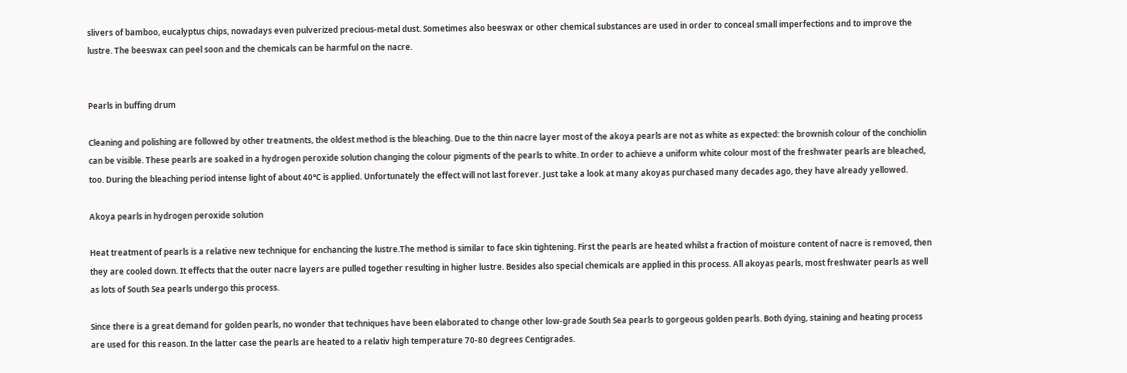slivers of bamboo, eucalyptus chips, nowadays even pulverized precious-metal dust. Sometimes also beeswax or other chemical substances are used in order to conceal small imperfections and to improve the lustre. The beeswax can peel soon and the chemicals can be harmful on the nacre.


Pearls in buffing drum

Cleaning and polishing are followed by other treatments, the oldest method is the bleaching. Due to the thin nacre layer most of the akoya pearls are not as white as expected: the brownish colour of the conchiolin can be visible. These pearls are soaked in a hydrogen peroxide solution changing the colour pigments of the pearls to white. In order to achieve a uniform white colour most of the freshwater pearls are bleached, too. During the bleaching period intense light of about 40°C is applied. Unfortunately the effect will not last forever. Just take a look at many akoyas purchased many decades ago, they have already yellowed.

Akoya pearls in hydrogen peroxide solution

Heat treatment of pearls is a relative new technique for enchancing the lustre.The method is similar to face skin tightening. First the pearls are heated whilst a fraction of moisture content of nacre is removed, then they are cooled down. It effects that the outer nacre layers are pulled together resulting in higher lustre. Besides also special chemicals are applied in this process. All akoyas pearls, most freshwater pearls as well as lots of South Sea pearls undergo this process.

Since there is a great demand for golden pearls, no wonder that techniques have been elaborated to change other low-grade South Sea pearls to gorgeous golden pearls. Both dying, staining and heating process are used for this reason. In the latter case the pearls are heated to a relativ high temperature 70-80 degrees Centigrades.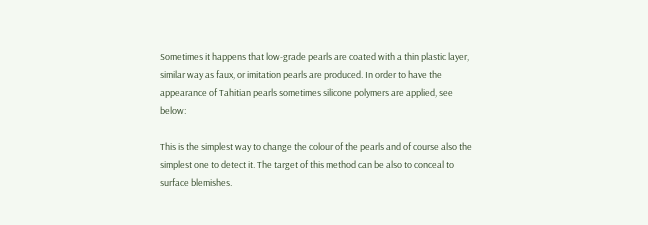Sometimes it happens that low-grade pearls are coated with a thin plastic layer, similar way as faux, or imitation pearls are produced. In order to have the appearance of Tahitian pearls sometimes silicone polymers are applied, see below:

This is the simplest way to change the colour of the pearls and of course also the simplest one to detect it. The target of this method can be also to conceal to surface blemishes.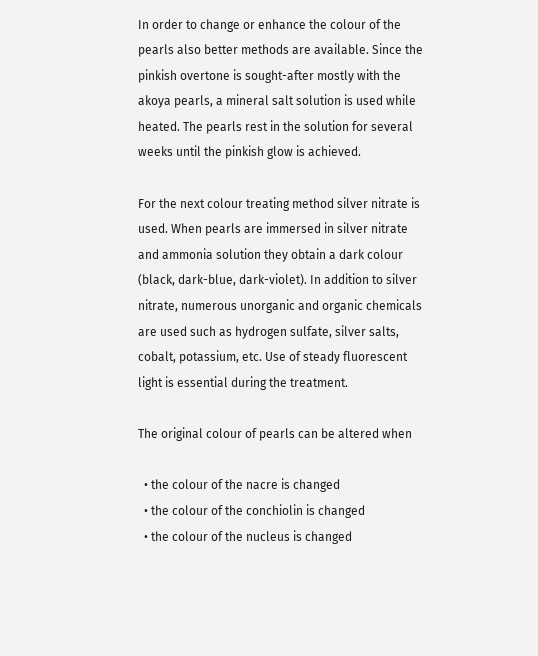In order to change or enhance the colour of the pearls also better methods are available. Since the pinkish overtone is sought-after mostly with the akoya pearls, a mineral salt solution is used while heated. The pearls rest in the solution for several weeks until the pinkish glow is achieved.

For the next colour treating method silver nitrate is used. When pearls are immersed in silver nitrate and ammonia solution they obtain a dark colour (black, dark-blue, dark-violet). In addition to silver nitrate, numerous unorganic and organic chemicals are used such as hydrogen sulfate, silver salts, cobalt, potassium, etc. Use of steady fluorescent light is essential during the treatment.

The original colour of pearls can be altered when

  • the colour of the nacre is changed
  • the colour of the conchiolin is changed
  • the colour of the nucleus is changed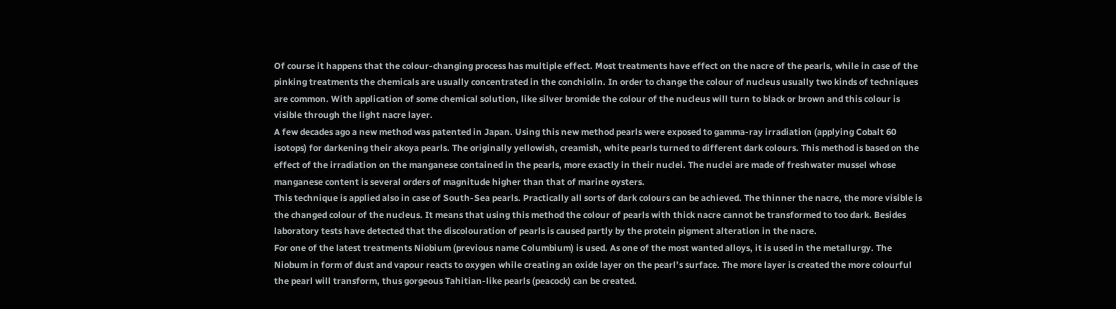Of course it happens that the colour-changing process has multiple effect. Most treatments have effect on the nacre of the pearls, while in case of the pinking treatments the chemicals are usually concentrated in the conchiolin. In order to change the colour of nucleus usually two kinds of techniques are common. With application of some chemical solution, like silver bromide the colour of the nucleus will turn to black or brown and this colour is visible through the light nacre layer.
A few decades ago a new method was patented in Japan. Using this new method pearls were exposed to gamma-ray irradiation (applying Cobalt 60 isotops) for darkening their akoya pearls. The originally yellowish, creamish, white pearls turned to different dark colours. This method is based on the effect of the irradiation on the manganese contained in the pearls, more exactly in their nuclei. The nuclei are made of freshwater mussel whose manganese content is several orders of magnitude higher than that of marine oysters.
This technique is applied also in case of South-Sea pearls. Practically all sorts of dark colours can be achieved. The thinner the nacre, the more visible is the changed colour of the nucleus. It means that using this method the colour of pearls with thick nacre cannot be transformed to too dark. Besides laboratory tests have detected that the discolouration of pearls is caused partly by the protein pigment alteration in the nacre.
For one of the latest treatments Niobium (previous name Columbium) is used. As one of the most wanted alloys, it is used in the metallurgy. The Niobum in form of dust and vapour reacts to oxygen while creating an oxide layer on the pearl’s surface. The more layer is created the more colourful the pearl will transform, thus gorgeous Tahitian-like pearls (peacock) can be created.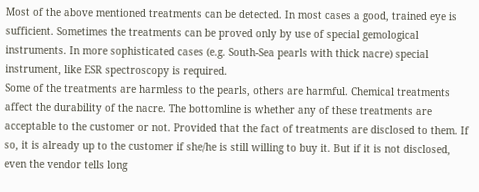Most of the above mentioned treatments can be detected. In most cases a good, trained eye is sufficient. Sometimes the treatments can be proved only by use of special gemological instruments. In more sophisticated cases (e.g. South-Sea pearls with thick nacre) special instrument, like ESR spectroscopy is required.
Some of the treatments are harmless to the pearls, others are harmful. Chemical treatments affect the durability of the nacre. The bottomline is whether any of these treatments are acceptable to the customer or not. Provided that the fact of treatments are disclosed to them. If so, it is already up to the customer if she/he is still willing to buy it. But if it is not disclosed, even the vendor tells long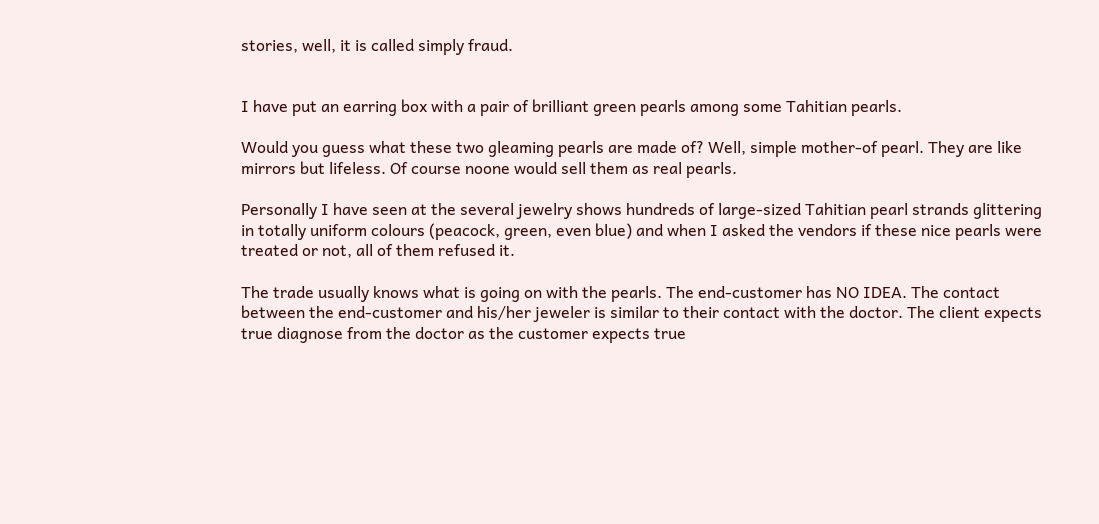stories, well, it is called simply fraud.


I have put an earring box with a pair of brilliant green pearls among some Tahitian pearls.

Would you guess what these two gleaming pearls are made of? Well, simple mother-of pearl. They are like mirrors but lifeless. Of course noone would sell them as real pearls.

Personally I have seen at the several jewelry shows hundreds of large-sized Tahitian pearl strands glittering in totally uniform colours (peacock, green, even blue) and when I asked the vendors if these nice pearls were treated or not, all of them refused it.

The trade usually knows what is going on with the pearls. The end-customer has NO IDEA. The contact between the end-customer and his/her jeweler is similar to their contact with the doctor. The client expects true diagnose from the doctor as the customer expects true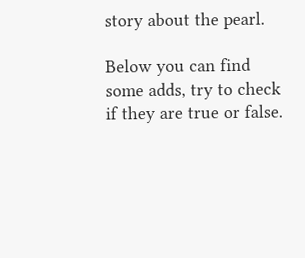story about the pearl.

Below you can find some adds, try to check if they are true or false.